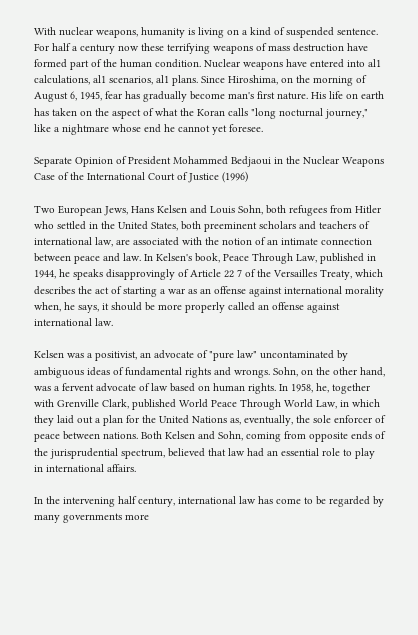With nuclear weapons, humanity is living on a kind of suspended sentence. For half a century now these terrifying weapons of mass destruction have formed part of the human condition. Nuclear weapons have entered into al1 calculations, al1 scenarios, al1 plans. Since Hiroshima, on the morning of August 6, 1945, fear has gradually become man's first nature. His life on earth has taken on the aspect of what the Koran calls "long nocturnal journey," like a nightmare whose end he cannot yet foresee.

Separate Opinion of President Mohammed Bedjaoui in the Nuclear Weapons Case of the International Court of Justice (1996)

Two European Jews, Hans Kelsen and Louis Sohn, both refugees from Hitler who settled in the United States, both preeminent scholars and teachers of international law, are associated with the notion of an intimate connection between peace and law. In Kelsen's book, Peace Through Law, published in 1944, he speaks disapprovingly of Article 22 7 of the Versailles Treaty, which describes the act of starting a war as an offense against international morality when, he says, it should be more properly called an offense against international law.

Kelsen was a positivist, an advocate of "pure law" uncontaminated by ambiguous ideas of fundamental rights and wrongs. Sohn, on the other hand, was a fervent advocate of law based on human rights. In 1958, he, together with Grenville Clark, published World Peace Through World Law, in which they laid out a plan for the United Nations as, eventually, the sole enforcer of peace between nations. Both Kelsen and Sohn, coming from opposite ends of the jurisprudential spectrum, believed that law had an essential role to play in international affairs.

In the intervening half century, international law has come to be regarded by many governments more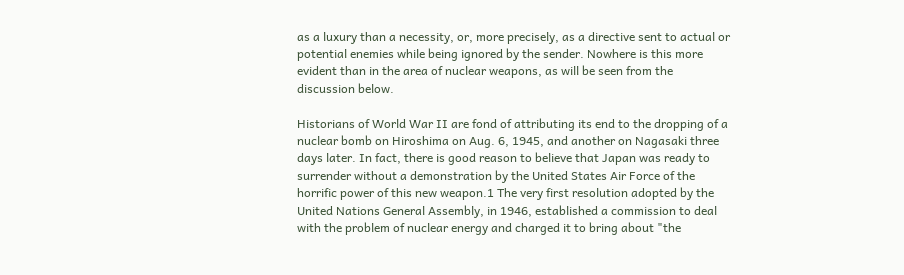as a luxury than a necessity, or, more precisely, as a directive sent to actual or potential enemies while being ignored by the sender. Nowhere is this more evident than in the area of nuclear weapons, as will be seen from the discussion below.

Historians of World War II are fond of attributing its end to the dropping of a nuclear bomb on Hiroshima on Aug. 6, 1945, and another on Nagasaki three days later. In fact, there is good reason to believe that Japan was ready to surrender without a demonstration by the United States Air Force of the horrific power of this new weapon.1 The very first resolution adopted by the United Nations General Assembly, in 1946, established a commission to deal with the problem of nuclear energy and charged it to bring about "the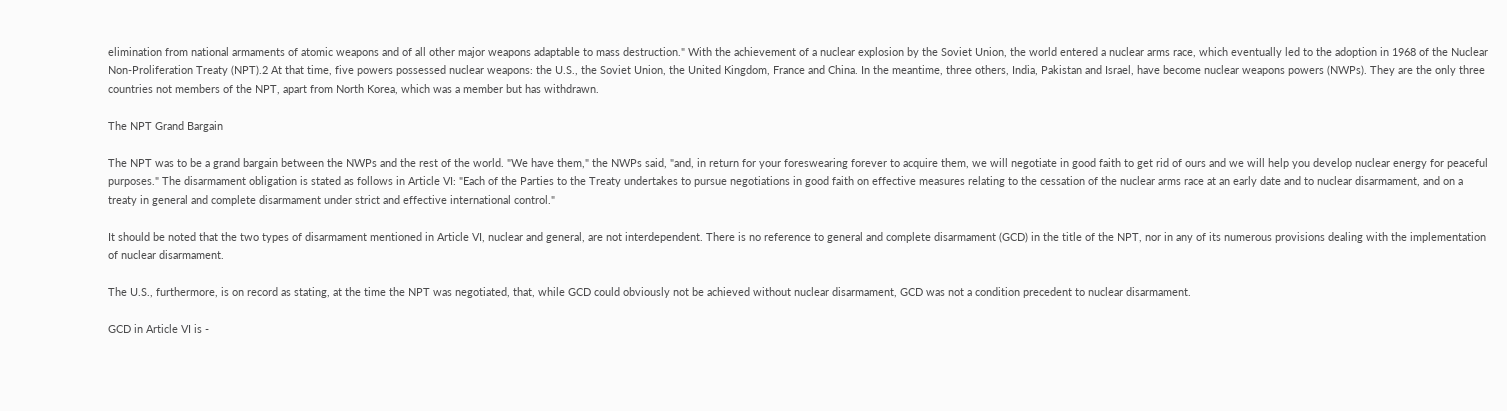elimination from national armaments of atomic weapons and of all other major weapons adaptable to mass destruction." With the achievement of a nuclear explosion by the Soviet Union, the world entered a nuclear arms race, which eventually led to the adoption in 1968 of the Nuclear Non-Proliferation Treaty (NPT).2 At that time, five powers possessed nuclear weapons: the U.S., the Soviet Union, the United Kingdom, France and China. In the meantime, three others, India, Pakistan and Israel, have become nuclear weapons powers (NWPs). They are the only three countries not members of the NPT, apart from North Korea, which was a member but has withdrawn.

The NPT Grand Bargain

The NPT was to be a grand bargain between the NWPs and the rest of the world. "We have them," the NWPs said, "and, in return for your foreswearing forever to acquire them, we will negotiate in good faith to get rid of ours and we will help you develop nuclear energy for peaceful purposes." The disarmament obligation is stated as follows in Article VI: "Each of the Parties to the Treaty undertakes to pursue negotiations in good faith on effective measures relating to the cessation of the nuclear arms race at an early date and to nuclear disarmament, and on a treaty in general and complete disarmament under strict and effective international control."

It should be noted that the two types of disarmament mentioned in Article VI, nuclear and general, are not interdependent. There is no reference to general and complete disarmament (GCD) in the title of the NPT, nor in any of its numerous provisions dealing with the implementation of nuclear disarmament.

The U.S., furthermore, is on record as stating, at the time the NPT was negotiated, that, while GCD could obviously not be achieved without nuclear disarmament, GCD was not a condition precedent to nuclear disarmament.

GCD in Article VI is -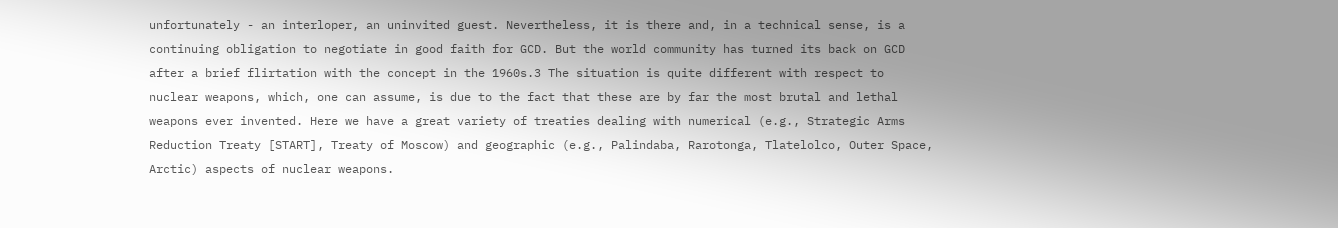unfortunately - an interloper, an uninvited guest. Nevertheless, it is there and, in a technical sense, is a continuing obligation to negotiate in good faith for GCD. But the world community has turned its back on GCD after a brief flirtation with the concept in the 1960s.3 The situation is quite different with respect to nuclear weapons, which, one can assume, is due to the fact that these are by far the most brutal and lethal weapons ever invented. Here we have a great variety of treaties dealing with numerical (e.g., Strategic Arms Reduction Treaty [START], Treaty of Moscow) and geographic (e.g., Palindaba, Rarotonga, Tlatelolco, Outer Space, Arctic) aspects of nuclear weapons.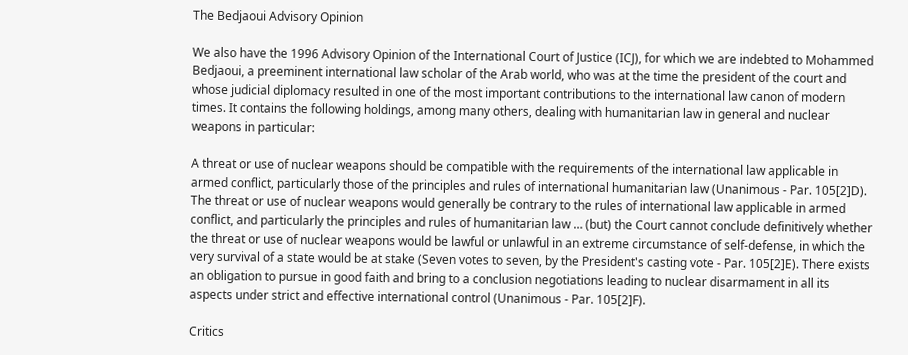The Bedjaoui Advisory Opinion

We also have the 1996 Advisory Opinion of the International Court of Justice (ICJ), for which we are indebted to Mohammed Bedjaoui, a preeminent international law scholar of the Arab world, who was at the time the president of the court and whose judicial diplomacy resulted in one of the most important contributions to the international law canon of modern times. It contains the following holdings, among many others, dealing with humanitarian law in general and nuclear weapons in particular:

A threat or use of nuclear weapons should be compatible with the requirements of the international law applicable in armed conflict, particularly those of the principles and rules of international humanitarian law (Unanimous - Par. 105[2]D). The threat or use of nuclear weapons would generally be contrary to the rules of international law applicable in armed conflict, and particularly the principles and rules of humanitarian law … (but) the Court cannot conclude definitively whether the threat or use of nuclear weapons would be lawful or unlawful in an extreme circumstance of self-defense, in which the very survival of a state would be at stake (Seven votes to seven, by the President's casting vote - Par. 105[2]E). There exists an obligation to pursue in good faith and bring to a conclusion negotiations leading to nuclear disarmament in all its aspects under strict and effective international control (Unanimous - Par. 105[2]F).

Critics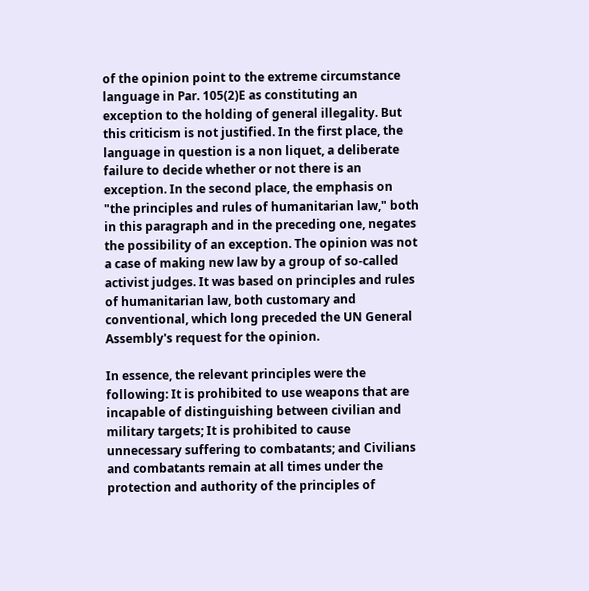of the opinion point to the extreme circumstance language in Par. 105(2)E as constituting an exception to the holding of general illegality. But this criticism is not justified. In the first place, the language in question is a non liquet, a deliberate failure to decide whether or not there is an exception. In the second place, the emphasis on "the principles and rules of humanitarian law," both in this paragraph and in the preceding one, negates the possibility of an exception. The opinion was not a case of making new law by a group of so-called activist judges. It was based on principles and rules of humanitarian law, both customary and conventional, which long preceded the UN General Assembly's request for the opinion.

In essence, the relevant principles were the following: It is prohibited to use weapons that are incapable of distinguishing between civilian and military targets; It is prohibited to cause unnecessary suffering to combatants; and Civilians and combatants remain at all times under the protection and authority of the principles of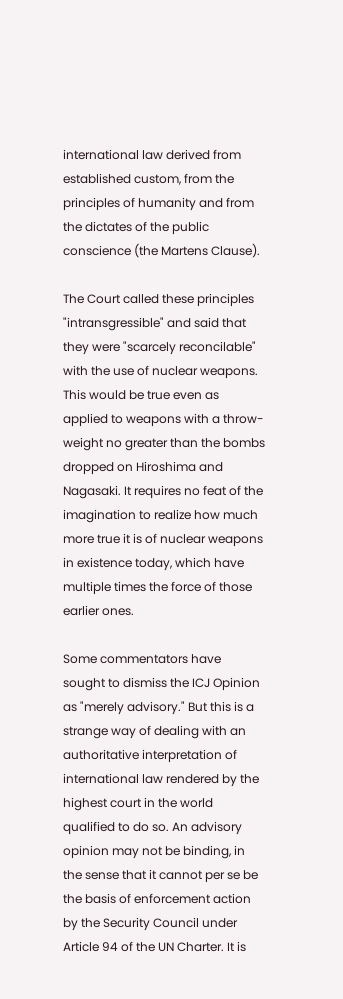international law derived from established custom, from the principles of humanity and from the dictates of the public conscience (the Martens Clause).

The Court called these principles "intransgressible" and said that they were "scarcely reconcilable" with the use of nuclear weapons. This would be true even as applied to weapons with a throw-weight no greater than the bombs dropped on Hiroshima and Nagasaki. It requires no feat of the imagination to realize how much more true it is of nuclear weapons in existence today, which have multiple times the force of those earlier ones.

Some commentators have sought to dismiss the ICJ Opinion as "merely advisory." But this is a strange way of dealing with an authoritative interpretation of international law rendered by the highest court in the world qualified to do so. An advisory opinion may not be binding, in the sense that it cannot per se be the basis of enforcement action by the Security Council under Article 94 of the UN Charter. It is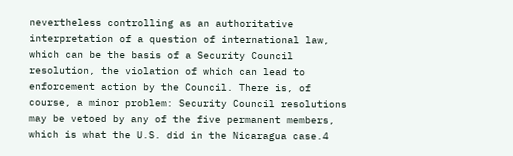nevertheless controlling as an authoritative interpretation of a question of international law, which can be the basis of a Security Council resolution, the violation of which can lead to enforcement action by the Council. There is, of course, a minor problem: Security Council resolutions may be vetoed by any of the five permanent members, which is what the U.S. did in the Nicaragua case.4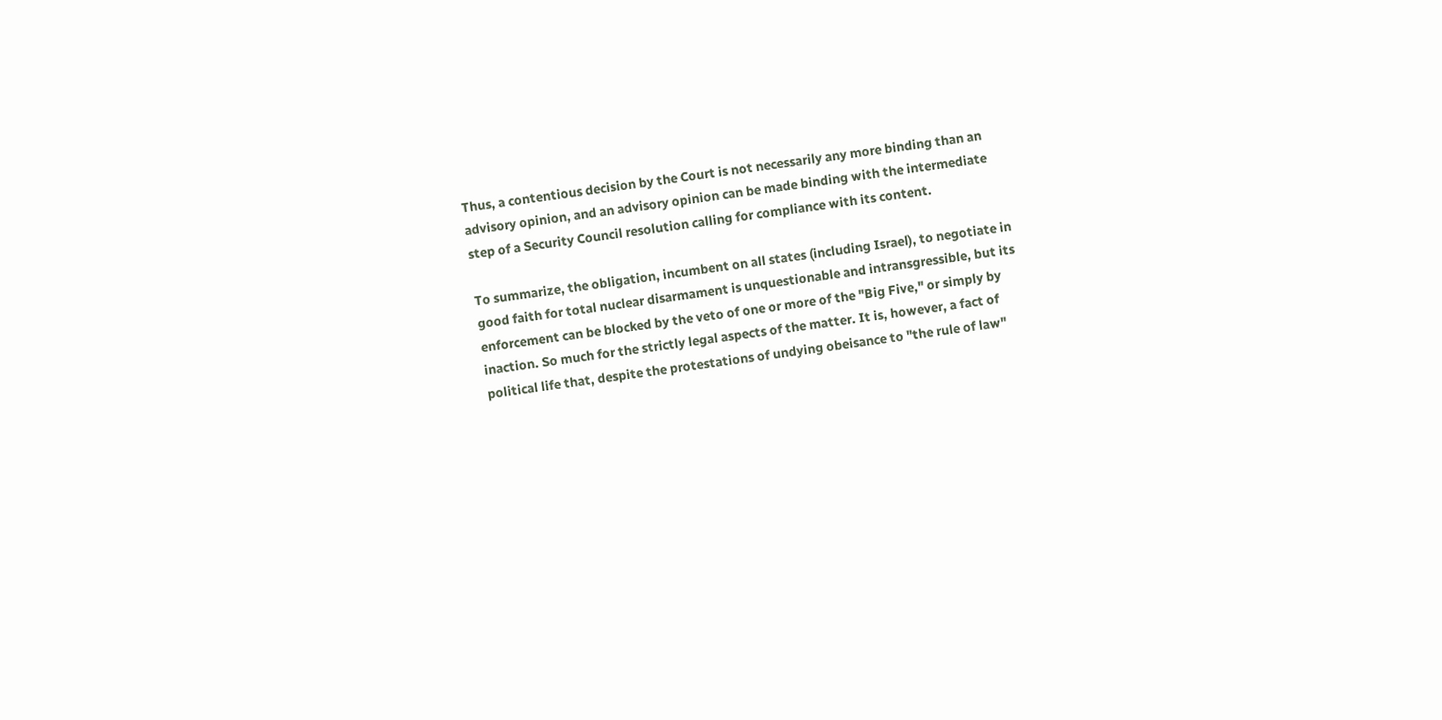Thus, a contentious decision by the Court is not necessarily any more binding than an advisory opinion, and an advisory opinion can be made binding with the intermediate step of a Security Council resolution calling for compliance with its content.

To summarize, the obligation, incumbent on all states (including Israel), to negotiate in good faith for total nuclear disarmament is unquestionable and intransgressible, but its enforcement can be blocked by the veto of one or more of the "Big Five," or simply by inaction. So much for the strictly legal aspects of the matter. It is, however, a fact of political life that, despite the protestations of undying obeisance to "the rule of law"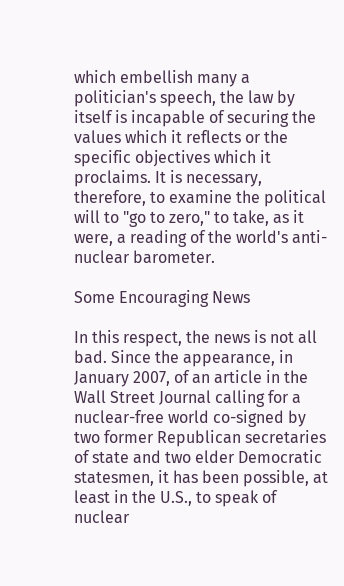which embellish many a politician's speech, the law by itself is incapable of securing the values which it reflects or the specific objectives which it proclaims. It is necessary, therefore, to examine the political will to "go to zero," to take, as it were, a reading of the world's anti-nuclear barometer.

Some Encouraging News

In this respect, the news is not all bad. Since the appearance, in January 2007, of an article in the Wall Street Journal calling for a nuclear-free world co-signed by two former Republican secretaries of state and two elder Democratic statesmen, it has been possible, at least in the U.S., to speak of nuclear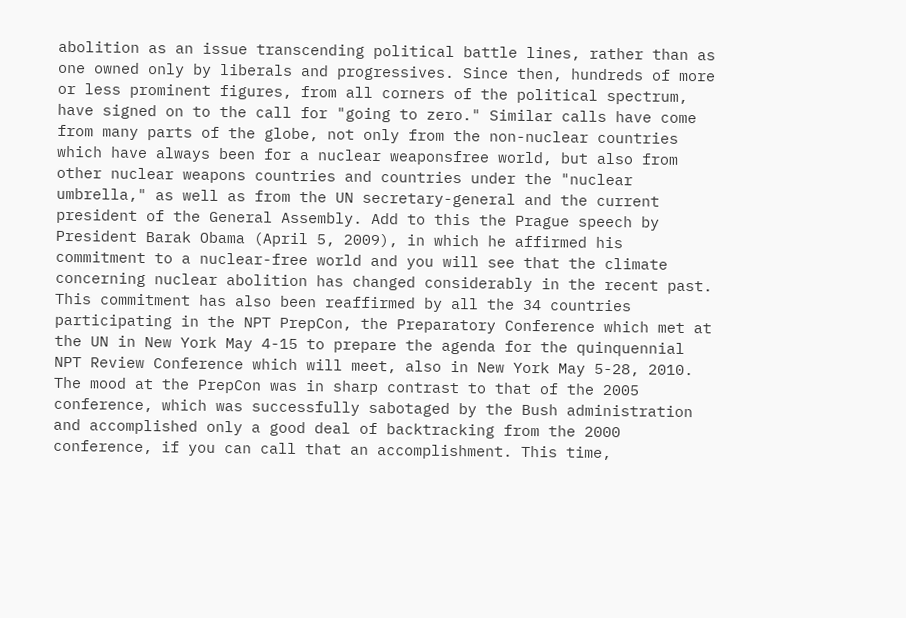abolition as an issue transcending political battle lines, rather than as one owned only by liberals and progressives. Since then, hundreds of more or less prominent figures, from all corners of the political spectrum, have signed on to the call for "going to zero." Similar calls have come from many parts of the globe, not only from the non-nuclear countries which have always been for a nuclear weaponsfree world, but also from other nuclear weapons countries and countries under the "nuclear umbrella," as well as from the UN secretary-general and the current president of the General Assembly. Add to this the Prague speech by President Barak Obama (April 5, 2009), in which he affirmed his commitment to a nuclear-free world and you will see that the climate concerning nuclear abolition has changed considerably in the recent past. This commitment has also been reaffirmed by all the 34 countries participating in the NPT PrepCon, the Preparatory Conference which met at the UN in New York May 4-15 to prepare the agenda for the quinquennial NPT Review Conference which will meet, also in New York May 5-28, 2010. The mood at the PrepCon was in sharp contrast to that of the 2005 conference, which was successfully sabotaged by the Bush administration and accomplished only a good deal of backtracking from the 2000 conference, if you can call that an accomplishment. This time,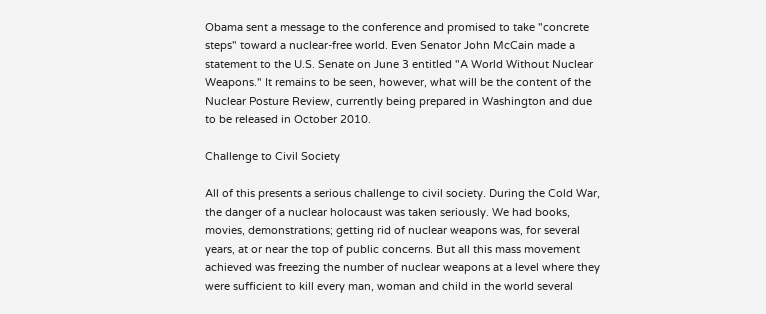Obama sent a message to the conference and promised to take "concrete steps" toward a nuclear-free world. Even Senator John McCain made a statement to the U.S. Senate on June 3 entitled "A World Without Nuclear Weapons." It remains to be seen, however, what will be the content of the Nuclear Posture Review, currently being prepared in Washington and due to be released in October 2010.

Challenge to Civil Society

All of this presents a serious challenge to civil society. During the Cold War, the danger of a nuclear holocaust was taken seriously. We had books, movies, demonstrations; getting rid of nuclear weapons was, for several years, at or near the top of public concerns. But all this mass movement achieved was freezing the number of nuclear weapons at a level where they were sufficient to kill every man, woman and child in the world several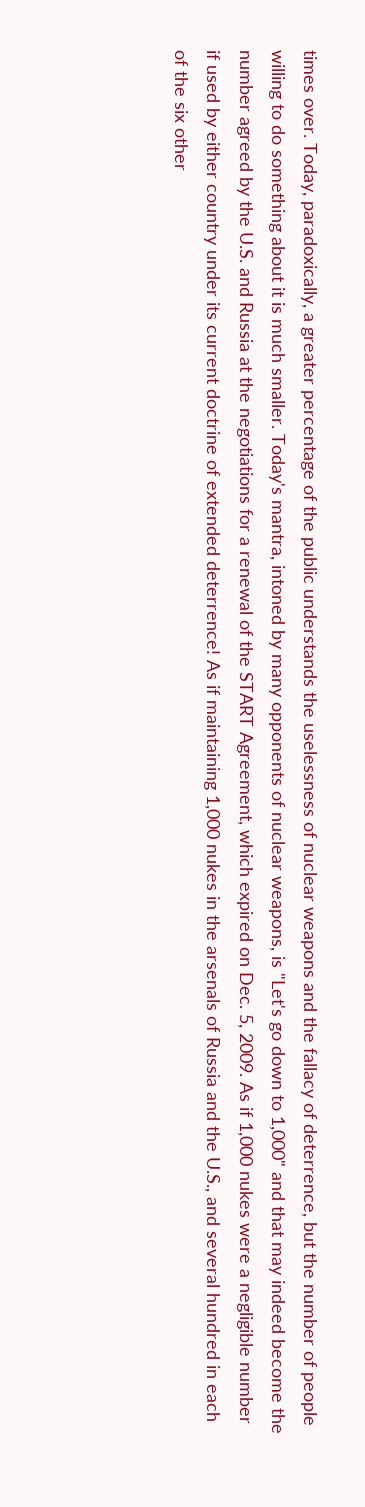times over. Today, paradoxically, a greater percentage of the public understands the uselessness of nuclear weapons and the fallacy of deterrence, but the number of people willing to do something about it is much smaller. Today's mantra, intoned by many opponents of nuclear weapons, is "Let's go down to 1,000" and that may indeed become the number agreed by the U.S. and Russia at the negotiations for a renewal of the START Agreement, which expired on Dec. 5, 2009. As if 1,000 nukes were a negligible number if used by either country under its current doctrine of extended deterrence! As if maintaining 1,000 nukes in the arsenals of Russia and the U.S., and several hundred in each of the six other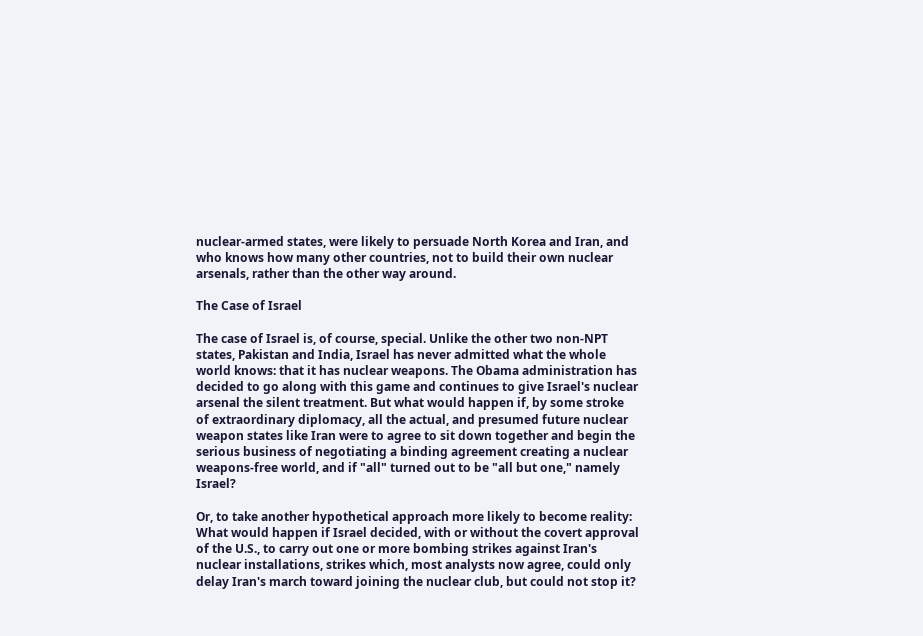nuclear-armed states, were likely to persuade North Korea and Iran, and who knows how many other countries, not to build their own nuclear arsenals, rather than the other way around.

The Case of Israel

The case of Israel is, of course, special. Unlike the other two non-NPT states, Pakistan and India, Israel has never admitted what the whole world knows: that it has nuclear weapons. The Obama administration has decided to go along with this game and continues to give Israel's nuclear arsenal the silent treatment. But what would happen if, by some stroke of extraordinary diplomacy, all the actual, and presumed future nuclear weapon states like Iran were to agree to sit down together and begin the serious business of negotiating a binding agreement creating a nuclear weapons-free world, and if "all" turned out to be "all but one," namely Israel?

Or, to take another hypothetical approach more likely to become reality: What would happen if Israel decided, with or without the covert approval of the U.S., to carry out one or more bombing strikes against Iran's nuclear installations, strikes which, most analysts now agree, could only delay Iran's march toward joining the nuclear club, but could not stop it?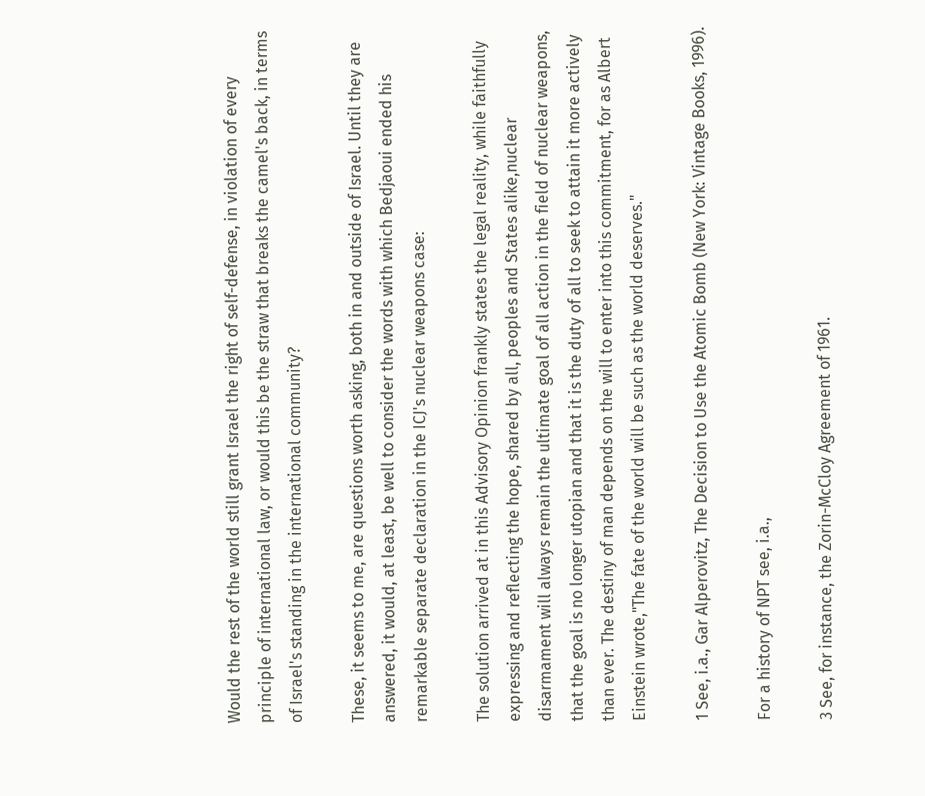Would the rest of the world still grant Israel the right of self-defense, in violation of every principle of international law, or would this be the straw that breaks the camel's back, in terms of Israel's standing in the international community?

These, it seems to me, are questions worth asking, both in and outside of Israel. Until they are answered, it would, at least, be well to consider the words with which Bedjaoui ended his remarkable separate declaration in the ICJ's nuclear weapons case:

The solution arrived at in this Advisory Opinion frankly states the legal reality, while faithfully expressing and reflecting the hope, shared by all, peoples and States alike,nuclear disarmament will always remain the ultimate goal of all action in the field of nuclear weapons, that the goal is no longer utopian and that it is the duty of all to seek to attain it more actively than ever. The destiny of man depends on the will to enter into this commitment, for as Albert Einstein wrote,"The fate of the world will be such as the world deserves."

1 See, i.a., Gar Alperovitz, The Decision to Use the Atomic Bomb (New York: Vintage Books, 1996).

For a history of NPT see, i.a.,

3 See, for instance, the Zorin-McCloy Agreement of 1961.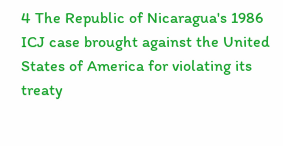4 The Republic of Nicaragua's 1986 ICJ case brought against the United States of America for violating its treaty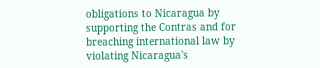obligations to Nicaragua by supporting the Contras and for breaching international law by violating Nicaragua's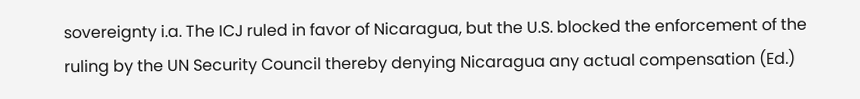sovereignty i.a. The ICJ ruled in favor of Nicaragua, but the U.S. blocked the enforcement of the ruling by the UN Security Council thereby denying Nicaragua any actual compensation (Ed.)